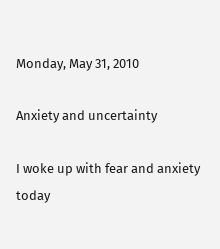Monday, May 31, 2010

Anxiety and uncertainty

I woke up with fear and anxiety today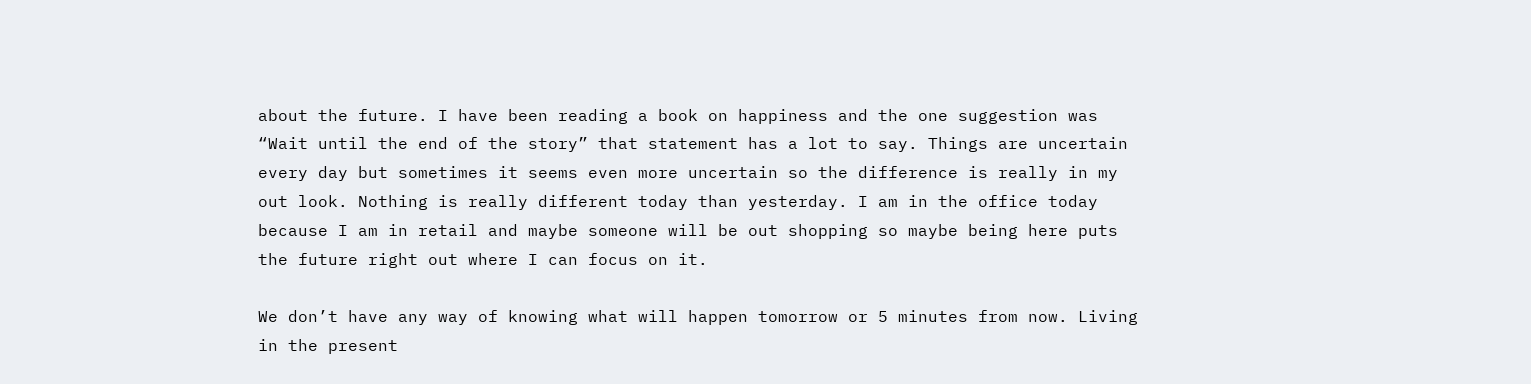about the future. I have been reading a book on happiness and the one suggestion was “Wait until the end of the story” that statement has a lot to say. Things are uncertain every day but sometimes it seems even more uncertain so the difference is really in my out look. Nothing is really different today than yesterday. I am in the office today because I am in retail and maybe someone will be out shopping so maybe being here puts the future right out where I can focus on it.

We don’t have any way of knowing what will happen tomorrow or 5 minutes from now. Living in the present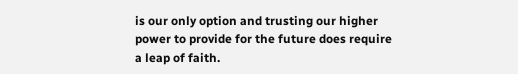is our only option and trusting our higher power to provide for the future does require a leap of faith.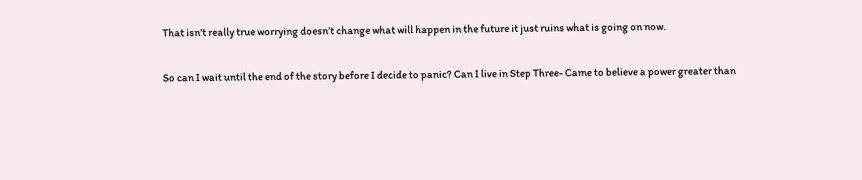That isn’t really true worrying doesn’t change what will happen in the future it just ruins what is going on now.

So can I wait until the end of the story before I decide to panic? Can I live in Step Three- Came to believe a power greater than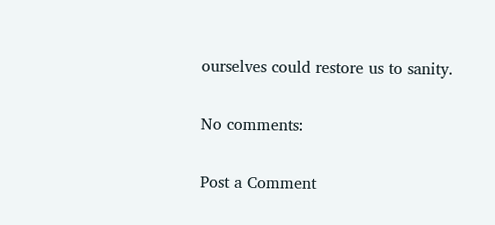ourselves could restore us to sanity.

No comments:

Post a Comment